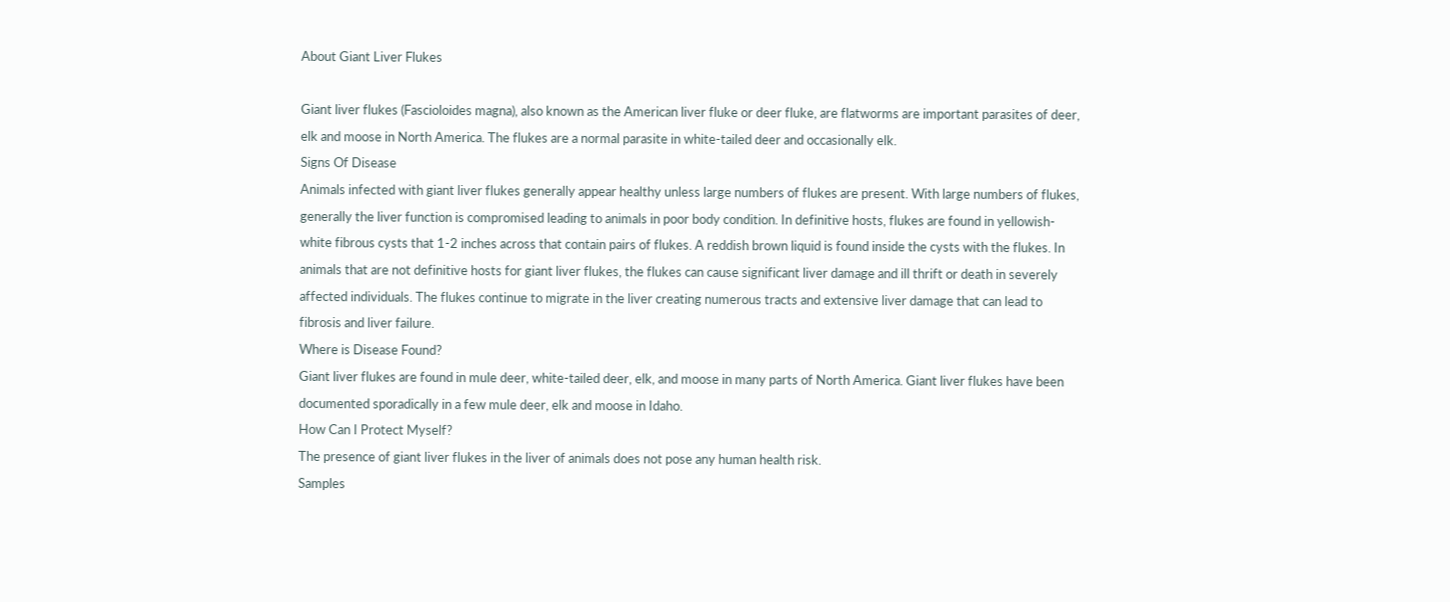About Giant Liver Flukes

Giant liver flukes (Fascioloides magna), also known as the American liver fluke or deer fluke, are flatworms are important parasites of deer, elk and moose in North America. The flukes are a normal parasite in white-tailed deer and occasionally elk.
Signs Of Disease
Animals infected with giant liver flukes generally appear healthy unless large numbers of flukes are present. With large numbers of flukes, generally the liver function is compromised leading to animals in poor body condition. In definitive hosts, flukes are found in yellowish-white fibrous cysts that 1-2 inches across that contain pairs of flukes. A reddish brown liquid is found inside the cysts with the flukes. In animals that are not definitive hosts for giant liver flukes, the flukes can cause significant liver damage and ill thrift or death in severely affected individuals. The flukes continue to migrate in the liver creating numerous tracts and extensive liver damage that can lead to fibrosis and liver failure.
Where is Disease Found?
Giant liver flukes are found in mule deer, white-tailed deer, elk, and moose in many parts of North America. Giant liver flukes have been documented sporadically in a few mule deer, elk and moose in Idaho.
How Can I Protect Myself?
The presence of giant liver flukes in the liver of animals does not pose any human health risk.
Samples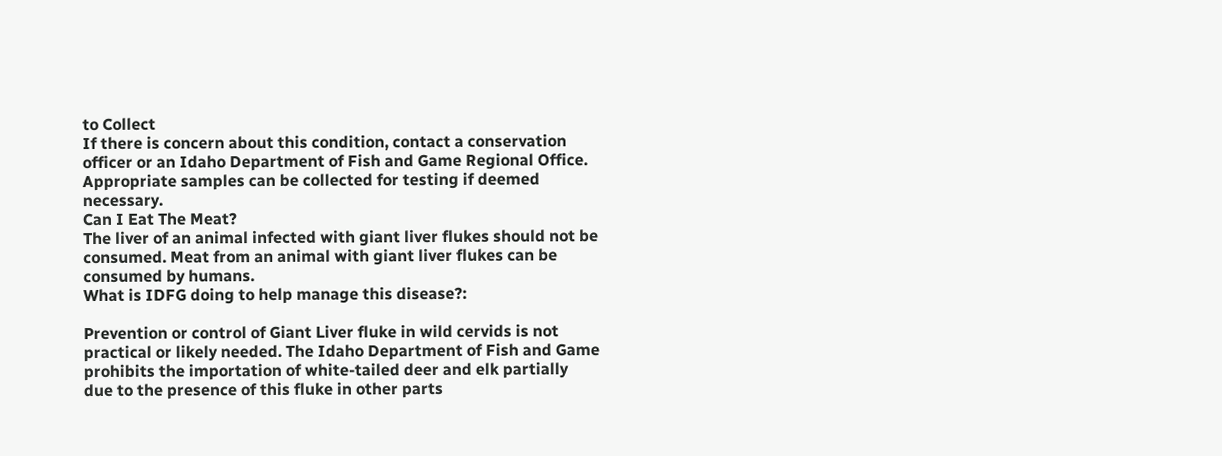to Collect
If there is concern about this condition, contact a conservation officer or an Idaho Department of Fish and Game Regional Office. Appropriate samples can be collected for testing if deemed necessary.
Can I Eat The Meat?
The liver of an animal infected with giant liver flukes should not be consumed. Meat from an animal with giant liver flukes can be consumed by humans.
What is IDFG doing to help manage this disease?:

Prevention or control of Giant Liver fluke in wild cervids is not practical or likely needed. The Idaho Department of Fish and Game prohibits the importation of white-tailed deer and elk partially due to the presence of this fluke in other parts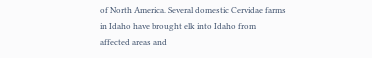of North America. Several domestic Cervidae farms in Idaho have brought elk into Idaho from affected areas and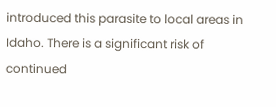introduced this parasite to local areas in Idaho. There is a significant risk of continued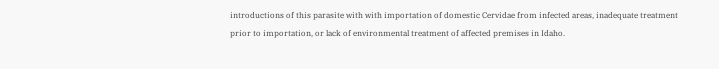introductions of this parasite with with importation of domestic Cervidae from infected areas, inadequate treatment prior to importation, or lack of environmental treatment of affected premises in Idaho.